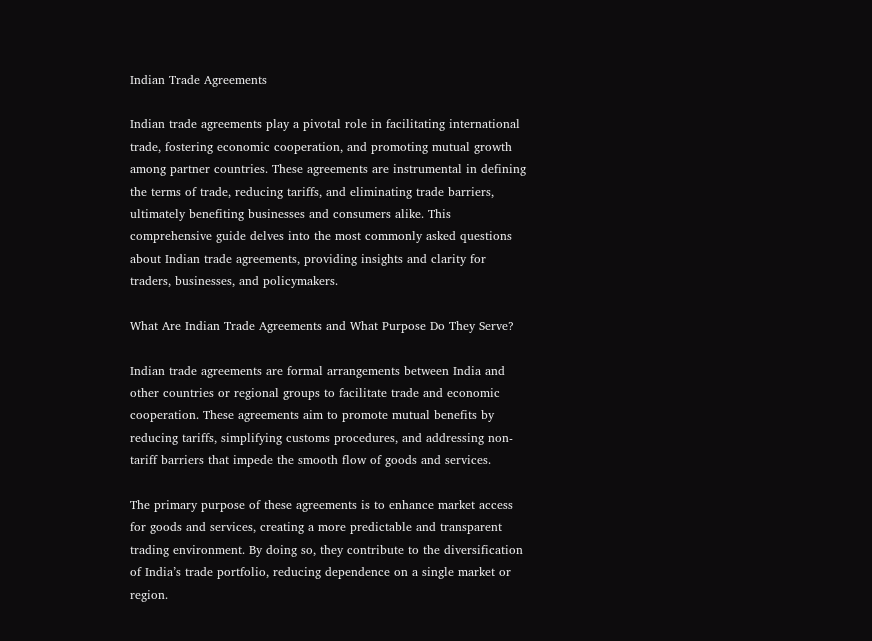Indian Trade Agreements

Indian trade agreements play a pivotal role in facilitating international trade, fostering economic cooperation, and promoting mutual growth among partner countries. These agreements are instrumental in defining the terms of trade, reducing tariffs, and eliminating trade barriers, ultimately benefiting businesses and consumers alike. This comprehensive guide delves into the most commonly asked questions about Indian trade agreements, providing insights and clarity for traders, businesses, and policymakers.

What Are Indian Trade Agreements and What Purpose Do They Serve?

Indian trade agreements are formal arrangements between India and other countries or regional groups to facilitate trade and economic cooperation. These agreements aim to promote mutual benefits by reducing tariffs, simplifying customs procedures, and addressing non-tariff barriers that impede the smooth flow of goods and services.

The primary purpose of these agreements is to enhance market access for goods and services, creating a more predictable and transparent trading environment. By doing so, they contribute to the diversification of India’s trade portfolio, reducing dependence on a single market or region.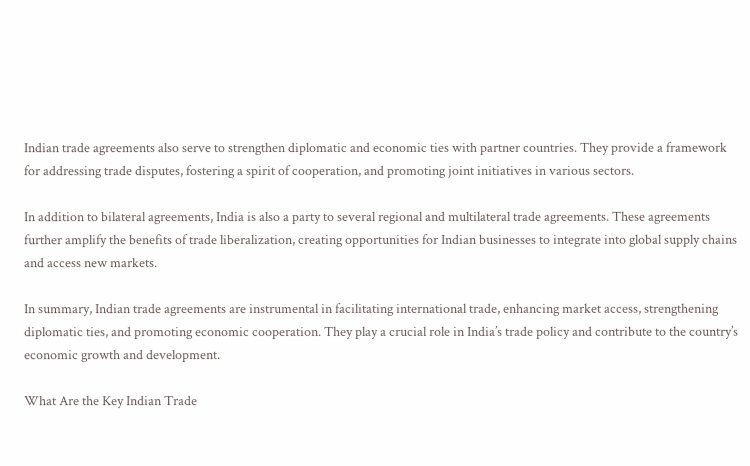Indian trade agreements also serve to strengthen diplomatic and economic ties with partner countries. They provide a framework for addressing trade disputes, fostering a spirit of cooperation, and promoting joint initiatives in various sectors.

In addition to bilateral agreements, India is also a party to several regional and multilateral trade agreements. These agreements further amplify the benefits of trade liberalization, creating opportunities for Indian businesses to integrate into global supply chains and access new markets.

In summary, Indian trade agreements are instrumental in facilitating international trade, enhancing market access, strengthening diplomatic ties, and promoting economic cooperation. They play a crucial role in India’s trade policy and contribute to the country’s economic growth and development.

What Are the Key Indian Trade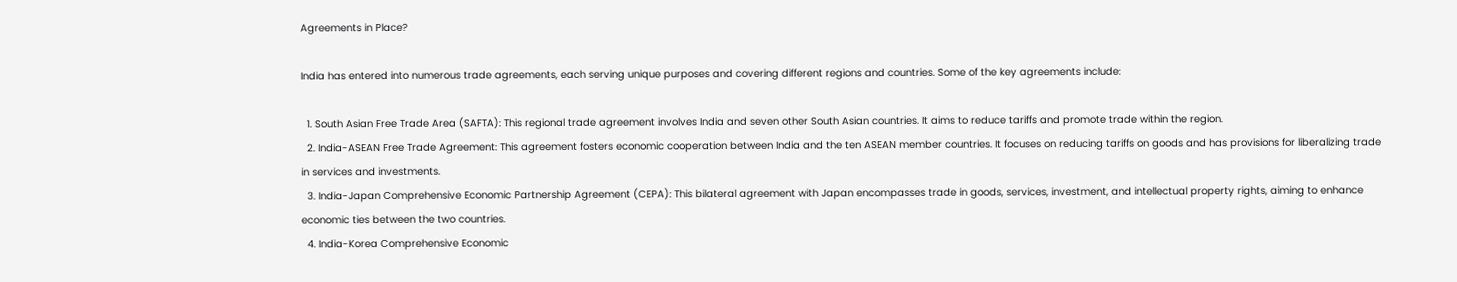Agreements in Place?

India has entered into numerous trade agreements, each serving unique purposes and covering different regions and countries. Some of the key agreements include:

  1. South Asian Free Trade Area (SAFTA): This regional trade agreement involves India and seven other South Asian countries. It aims to reduce tariffs and promote trade within the region.
  2. India-ASEAN Free Trade Agreement: This agreement fosters economic cooperation between India and the ten ASEAN member countries. It focuses on reducing tariffs on goods and has provisions for liberalizing trade in services and investments.
  3. India-Japan Comprehensive Economic Partnership Agreement (CEPA): This bilateral agreement with Japan encompasses trade in goods, services, investment, and intellectual property rights, aiming to enhance economic ties between the two countries.
  4. India-Korea Comprehensive Economic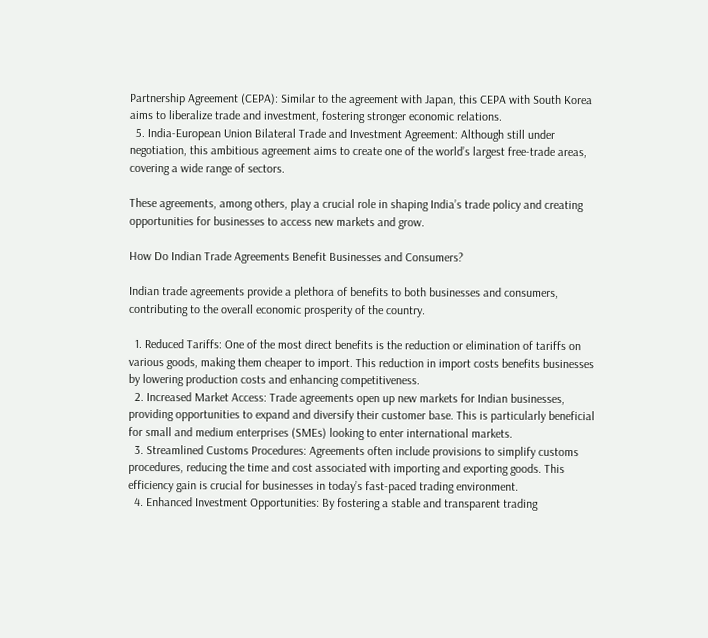Partnership Agreement (CEPA): Similar to the agreement with Japan, this CEPA with South Korea aims to liberalize trade and investment, fostering stronger economic relations.
  5. India-European Union Bilateral Trade and Investment Agreement: Although still under negotiation, this ambitious agreement aims to create one of the world’s largest free-trade areas, covering a wide range of sectors.

These agreements, among others, play a crucial role in shaping India’s trade policy and creating opportunities for businesses to access new markets and grow.

How Do Indian Trade Agreements Benefit Businesses and Consumers?

Indian trade agreements provide a plethora of benefits to both businesses and consumers, contributing to the overall economic prosperity of the country.

  1. Reduced Tariffs: One of the most direct benefits is the reduction or elimination of tariffs on various goods, making them cheaper to import. This reduction in import costs benefits businesses by lowering production costs and enhancing competitiveness.
  2. Increased Market Access: Trade agreements open up new markets for Indian businesses, providing opportunities to expand and diversify their customer base. This is particularly beneficial for small and medium enterprises (SMEs) looking to enter international markets.
  3. Streamlined Customs Procedures: Agreements often include provisions to simplify customs procedures, reducing the time and cost associated with importing and exporting goods. This efficiency gain is crucial for businesses in today’s fast-paced trading environment.
  4. Enhanced Investment Opportunities: By fostering a stable and transparent trading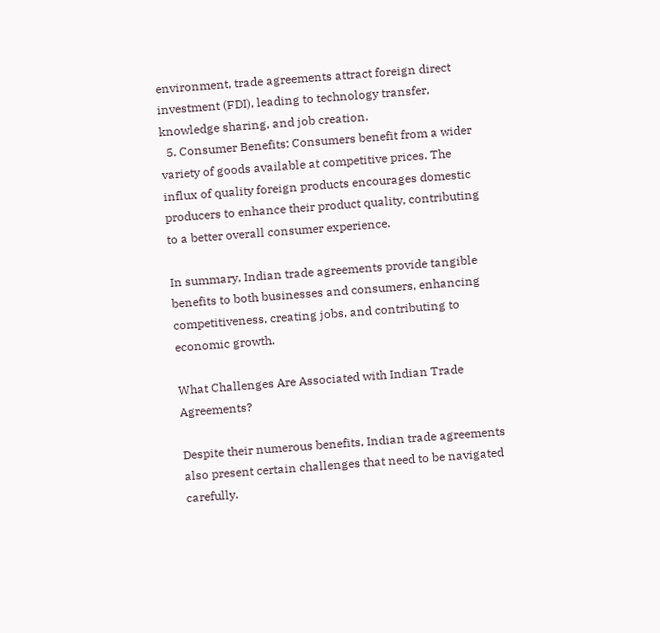environment, trade agreements attract foreign direct investment (FDI), leading to technology transfer, knowledge sharing, and job creation.
  5. Consumer Benefits: Consumers benefit from a wider variety of goods available at competitive prices. The influx of quality foreign products encourages domestic producers to enhance their product quality, contributing to a better overall consumer experience.

In summary, Indian trade agreements provide tangible benefits to both businesses and consumers, enhancing competitiveness, creating jobs, and contributing to economic growth.

What Challenges Are Associated with Indian Trade Agreements?

Despite their numerous benefits, Indian trade agreements also present certain challenges that need to be navigated carefully.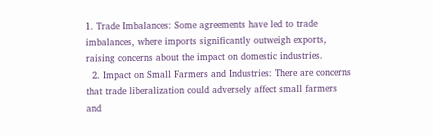1. Trade Imbalances: Some agreements have led to trade imbalances, where imports significantly outweigh exports, raising concerns about the impact on domestic industries.
  2. Impact on Small Farmers and Industries: There are concerns that trade liberalization could adversely affect small farmers and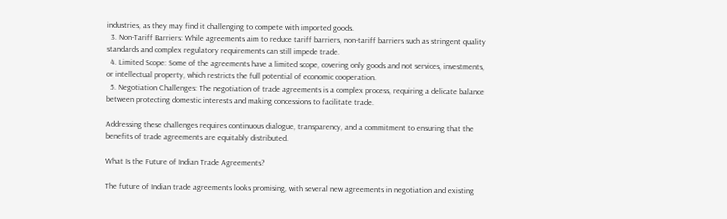industries, as they may find it challenging to compete with imported goods.
  3. Non-Tariff Barriers: While agreements aim to reduce tariff barriers, non-tariff barriers such as stringent quality standards and complex regulatory requirements can still impede trade.
  4. Limited Scope: Some of the agreements have a limited scope, covering only goods and not services, investments, or intellectual property, which restricts the full potential of economic cooperation.
  5. Negotiation Challenges: The negotiation of trade agreements is a complex process, requiring a delicate balance between protecting domestic interests and making concessions to facilitate trade.

Addressing these challenges requires continuous dialogue, transparency, and a commitment to ensuring that the benefits of trade agreements are equitably distributed.

What Is the Future of Indian Trade Agreements?

The future of Indian trade agreements looks promising, with several new agreements in negotiation and existing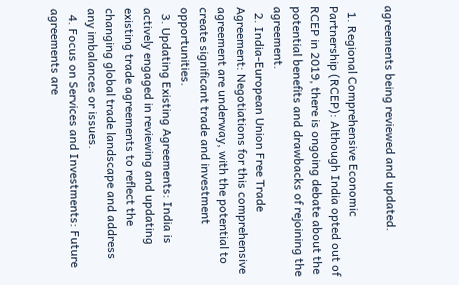agreements being reviewed and updated.

  1. Regional Comprehensive Economic Partnership (RCEP): Although India opted out of RCEP in 2019, there is ongoing debate about the potential benefits and drawbacks of rejoining the agreement.
  2. India-European Union Free Trade Agreement: Negotiations for this comprehensive agreement are underway, with the potential to create significant trade and investment opportunities.
  3. Updating Existing Agreements: India is actively engaged in reviewing and updating existing trade agreements to reflect the changing global trade landscape and address any imbalances or issues.
  4. Focus on Services and Investments: Future agreements are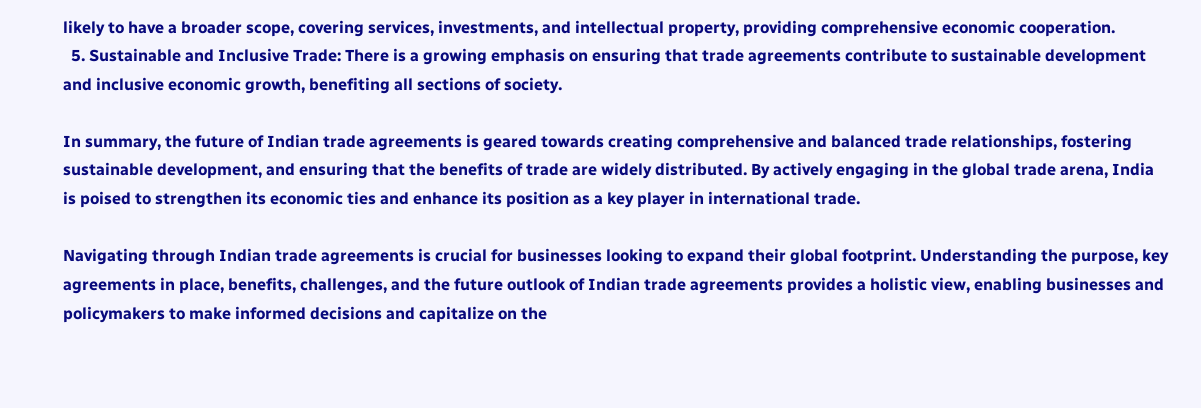likely to have a broader scope, covering services, investments, and intellectual property, providing comprehensive economic cooperation.
  5. Sustainable and Inclusive Trade: There is a growing emphasis on ensuring that trade agreements contribute to sustainable development and inclusive economic growth, benefiting all sections of society.

In summary, the future of Indian trade agreements is geared towards creating comprehensive and balanced trade relationships, fostering sustainable development, and ensuring that the benefits of trade are widely distributed. By actively engaging in the global trade arena, India is poised to strengthen its economic ties and enhance its position as a key player in international trade.

Navigating through Indian trade agreements is crucial for businesses looking to expand their global footprint. Understanding the purpose, key agreements in place, benefits, challenges, and the future outlook of Indian trade agreements provides a holistic view, enabling businesses and policymakers to make informed decisions and capitalize on the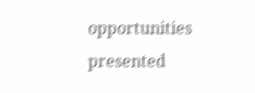opportunities presented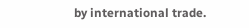by international trade.